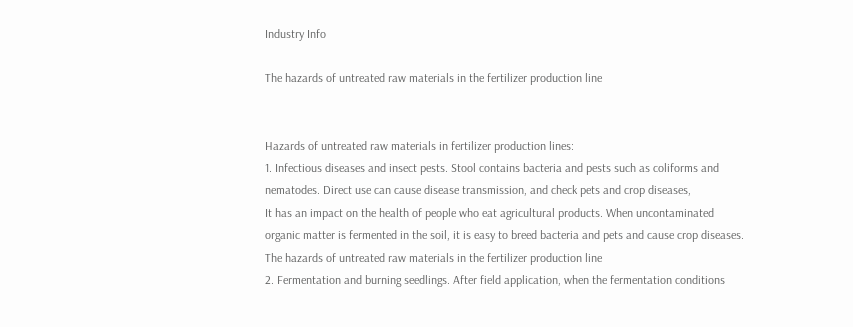Industry Info

The hazards of untreated raw materials in the fertilizer production line


Hazards of untreated raw materials in fertilizer production lines:
1. Infectious diseases and insect pests. Stool contains bacteria and pests such as coliforms and nematodes. Direct use can cause disease transmission, and check pets and crop diseases,
It has an impact on the health of people who eat agricultural products. When uncontaminated organic matter is fermented in the soil, it is easy to breed bacteria and pets and cause crop diseases.
The hazards of untreated raw materials in the fertilizer production line
2. Fermentation and burning seedlings. After field application, when the fermentation conditions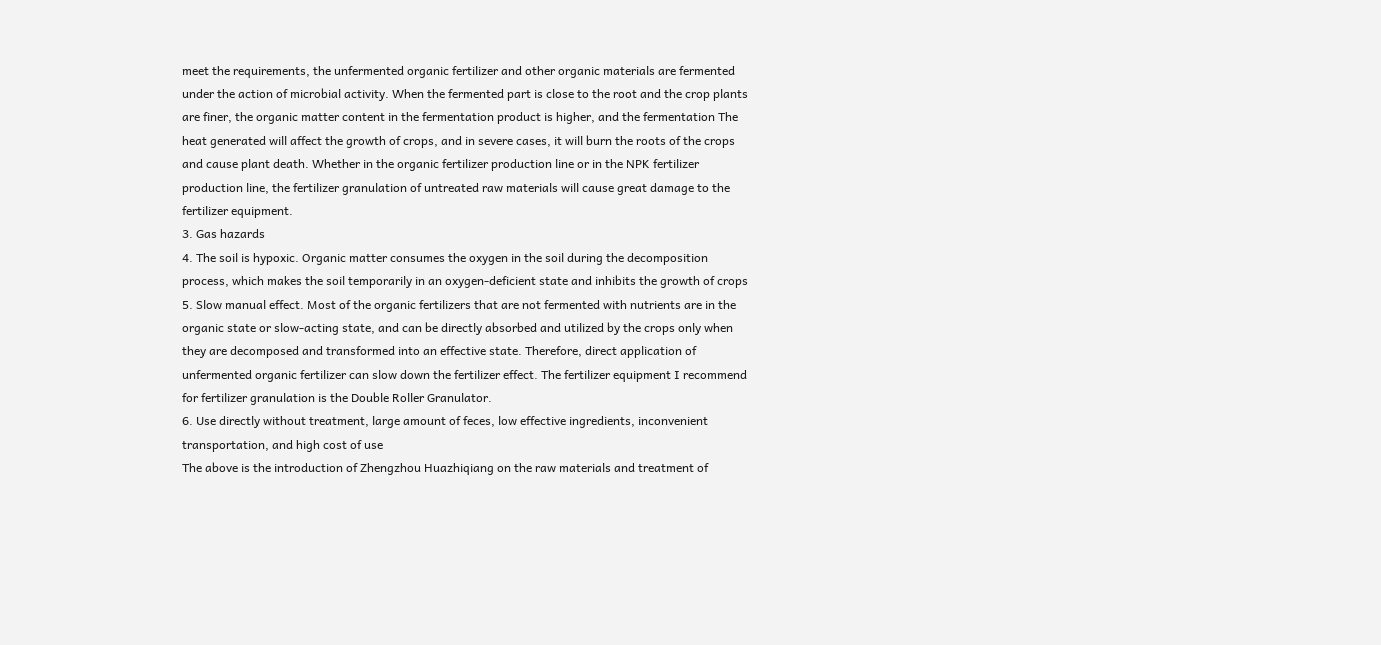meet the requirements, the unfermented organic fertilizer and other organic materials are fermented under the action of microbial activity. When the fermented part is close to the root and the crop plants are finer, the organic matter content in the fermentation product is higher, and the fermentation The heat generated will affect the growth of crops, and in severe cases, it will burn the roots of the crops and cause plant death. Whether in the organic fertilizer production line or in the NPK fertilizer production line, the fertilizer granulation of untreated raw materials will cause great damage to the fertilizer equipment.
3. Gas hazards
4. The soil is hypoxic. Organic matter consumes the oxygen in the soil during the decomposition process, which makes the soil temporarily in an oxygen-deficient state and inhibits the growth of crops
5. Slow manual effect. Most of the organic fertilizers that are not fermented with nutrients are in the organic state or slow-acting state, and can be directly absorbed and utilized by the crops only when they are decomposed and transformed into an effective state. Therefore, direct application of unfermented organic fertilizer can slow down the fertilizer effect. The fertilizer equipment I recommend for fertilizer granulation is the Double Roller Granulator.
6. Use directly without treatment, large amount of feces, low effective ingredients, inconvenient transportation, and high cost of use
The above is the introduction of Zhengzhou Huazhiqiang on the raw materials and treatment of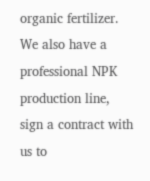organic fertilizer. We also have a professional NPK production line, sign a contract with us to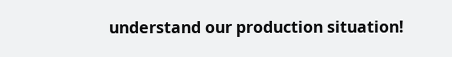understand our production situation!